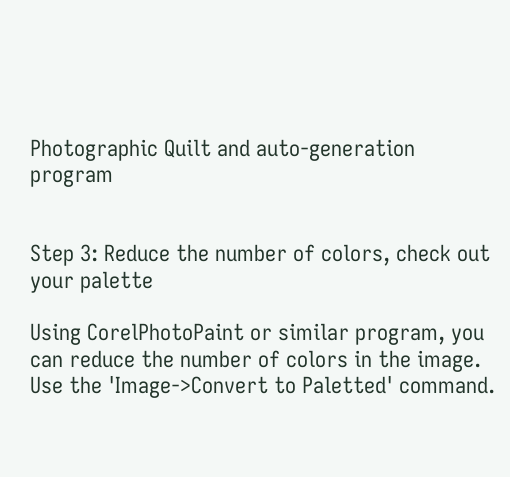Photographic Quilt and auto-generation program


Step 3: Reduce the number of colors, check out your palette

Using CorelPhotoPaint or similar program, you can reduce the number of colors in the image.  Use the 'Image->Convert to Paletted' command.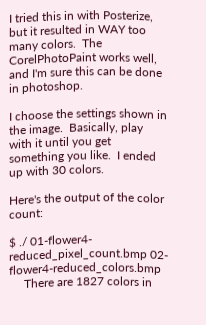I tried this in with Posterize, but it resulted in WAY too many colors.  The CorelPhotoPaint works well, and I'm sure this can be done in photoshop.

I choose the settings shown in the image.  Basically, play with it until you get something you like.  I ended up with 30 colors.

Here's the output of the color count:

$ ./ 01-flower4-reduced_pixel_count.bmp 02-flower4-reduced_colors.bmp
     There are 1827 colors in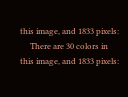this image, and 1833 pixels:
     There are 30 colors in this image, and 1833 pixels: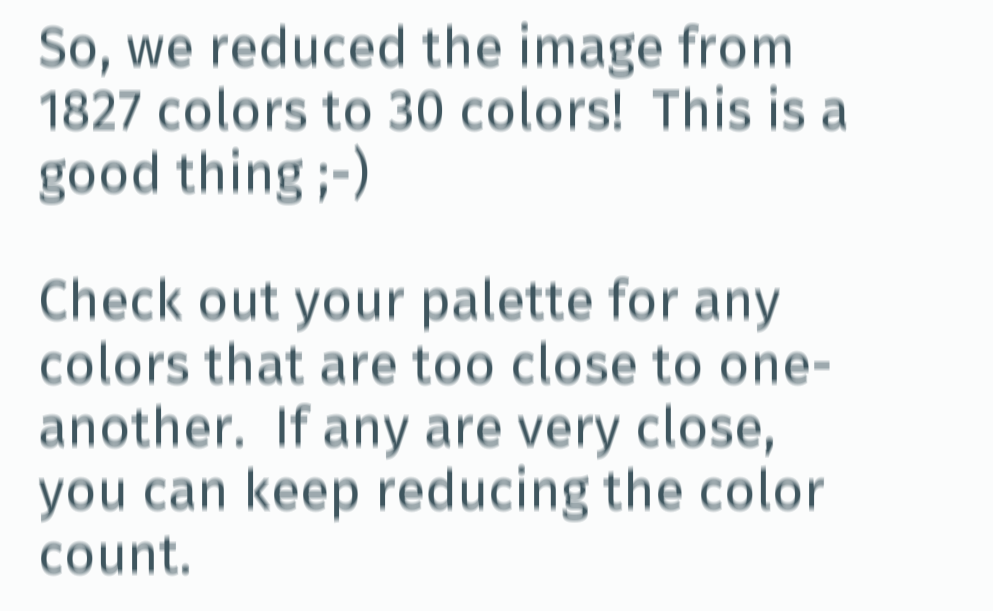So, we reduced the image from 1827 colors to 30 colors!  This is a good thing ;-)

Check out your palette for any colors that are too close to one-another.  If any are very close, you can keep reducing the color count.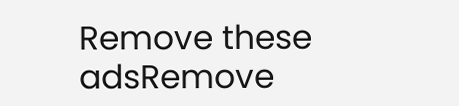Remove these adsRemove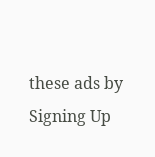these ads by Signing Up